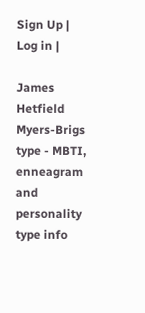Sign Up | Log in |

James Hetfield Myers-Brigs type - MBTI, enneagram and personality type info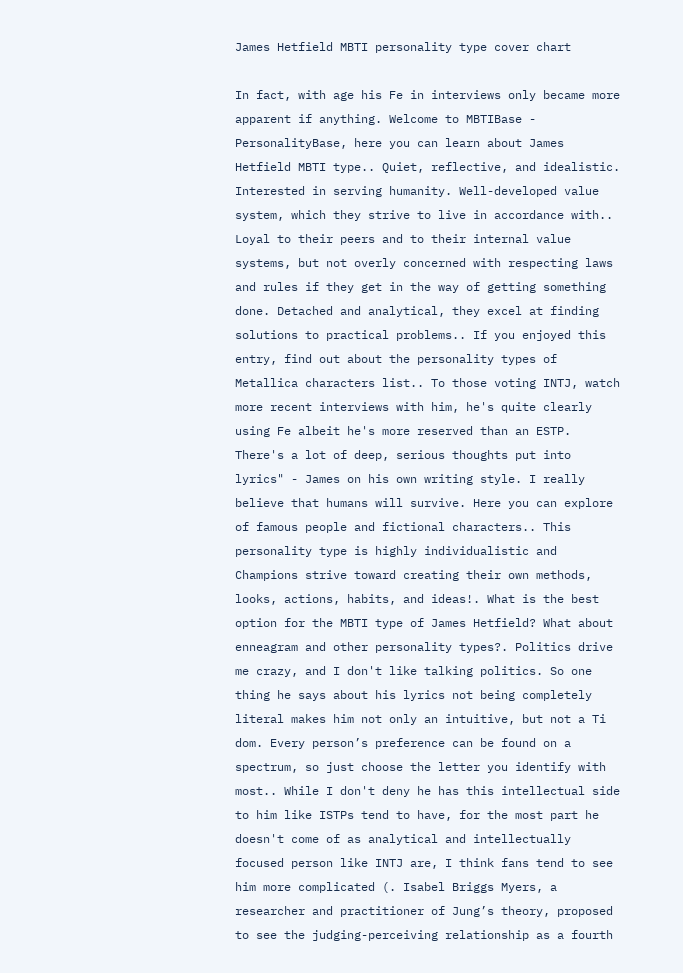James Hetfield MBTI personality type cover chart

In fact, with age his Fe in interviews only became more apparent if anything. Welcome to MBTIBase - PersonalityBase, here you can learn about James Hetfield MBTI type.. Quiet, reflective, and idealistic. Interested in serving humanity. Well-developed value system, which they strive to live in accordance with.. Loyal to their peers and to their internal value systems, but not overly concerned with respecting laws and rules if they get in the way of getting something done. Detached and analytical, they excel at finding solutions to practical problems.. If you enjoyed this entry, find out about the personality types of Metallica characters list.. To those voting INTJ, watch more recent interviews with him, he's quite clearly using Fe albeit he's more reserved than an ESTP. There's a lot of deep, serious thoughts put into lyrics" - James on his own writing style. I really believe that humans will survive. Here you can explore of famous people and fictional characters.. This personality type is highly individualistic and Champions strive toward creating their own methods, looks, actions, habits, and ideas!. What is the best option for the MBTI type of James Hetfield? What about enneagram and other personality types?. Politics drive me crazy, and I don't like talking politics. So one thing he says about his lyrics not being completely literal makes him not only an intuitive, but not a Ti dom. Every person’s preference can be found on a spectrum, so just choose the letter you identify with most.. While I don't deny he has this intellectual side to him like ISTPs tend to have, for the most part he doesn't come of as analytical and intellectually focused person like INTJ are, I think fans tend to see him more complicated (. Isabel Briggs Myers, a researcher and practitioner of Jung’s theory, proposed to see the judging-perceiving relationship as a fourth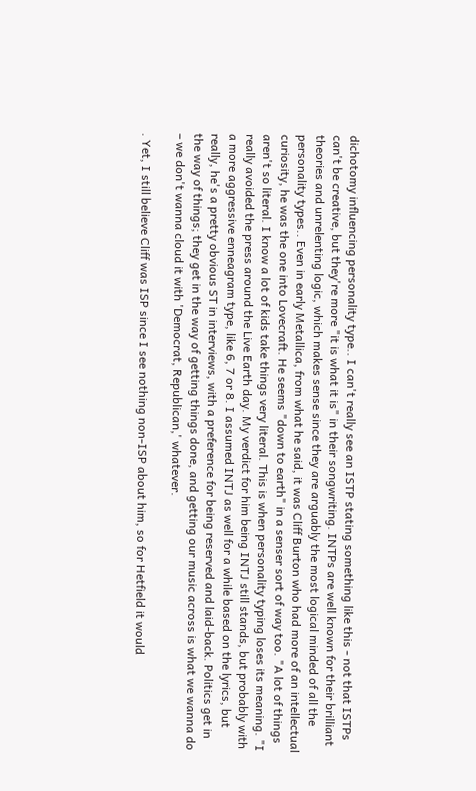dichotomy influencing personality type.. I can't really see an ISTP stating something like this - not that ISTPs can't be creative, but they're more "it is what it is" in their songwriting. INTPs are well known for their brilliant theories and unrelenting logic, which makes sense since they are arguably the most logical minded of all the personality types.. Even in early Metallica, from what he said, it was Cliff Burton who had more of an intellectual curiosity, he was the one into Lovecraft. He seems "down to earth" in a senser sort of way too. "A lot of things aren't so literal. I know a lot of kids take things very literal. This is when personality typing loses its meaning. "I really avoided the press around the Live Earth day. My verdict for him being INTJ still stands, but probably with a more aggressive enneagram type, like 6, 7 or 8. I assumed INTJ as well for a while based on the lyrics, but really, he's a pretty obvious ST in interviews, with a preference for being reserved and laid-back. Politics get in the way of things; they get in the way of getting things done, and getting our music across is what we wanna do – we don't wanna cloud it with 'Democrat, Republican,' whatever.

. Yet, I still believe Cliff was ISP since I see nothing non-ISP about him, so for Hetfield it would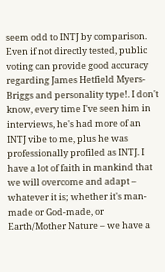seem odd to INTJ by comparison. Even if not directly tested, public voting can provide good accuracy regarding James Hetfield Myers-Briggs and personality type!. I don't know, every time I've seen him in interviews, he's had more of an INTJ vibe to me, plus he was professionally profiled as INTJ. I have a lot of faith in mankind that we will overcome and adapt – whatever it is; whether it's man-made or God-made, or Earth/Mother Nature – we have a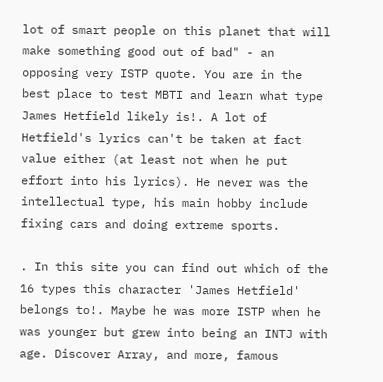lot of smart people on this planet that will make something good out of bad" - an opposing very ISTP quote. You are in the best place to test MBTI and learn what type James Hetfield likely is!. A lot of Hetfield's lyrics can't be taken at fact value either (at least not when he put effort into his lyrics). He never was the intellectual type, his main hobby include fixing cars and doing extreme sports.

. In this site you can find out which of the 16 types this character 'James Hetfield' belongs to!. Maybe he was more ISTP when he was younger but grew into being an INTJ with age. Discover Array, and more, famous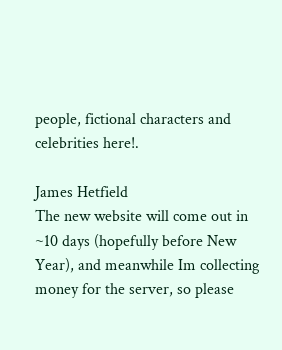people, fictional characters and celebrities here!.

James Hetfield
The new website will come out in ~10 days (hopefully before New Year), and meanwhile Im collecting money for the server, so please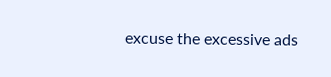excuse the excessive ads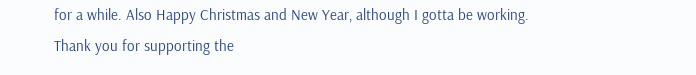for a while. Also Happy Christmas and New Year, although I gotta be working. Thank you for supporting the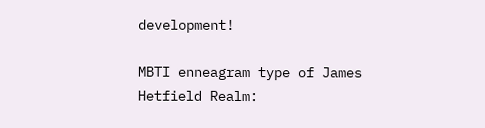development!

MBTI enneagram type of James Hetfield Realm: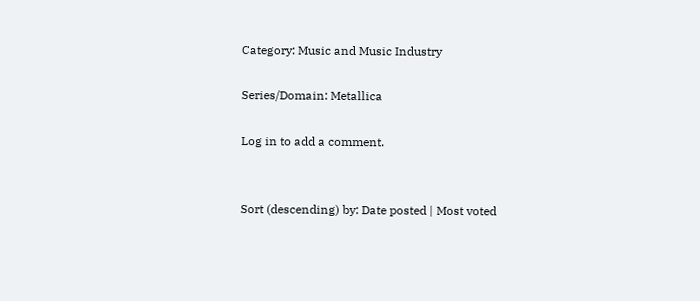Category: Music and Music Industry

Series/Domain: Metallica

Log in to add a comment.


Sort (descending) by: Date posted | Most voted